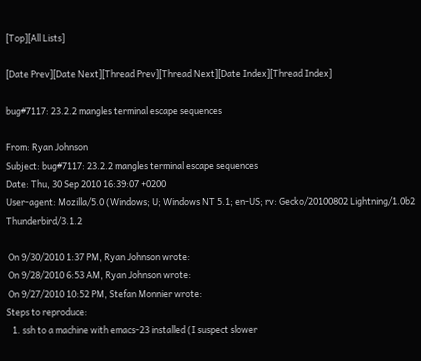[Top][All Lists]

[Date Prev][Date Next][Thread Prev][Thread Next][Date Index][Thread Index]

bug#7117: 23.2.2 mangles terminal escape sequences

From: Ryan Johnson
Subject: bug#7117: 23.2.2 mangles terminal escape sequences
Date: Thu, 30 Sep 2010 16:39:07 +0200
User-agent: Mozilla/5.0 (Windows; U; Windows NT 5.1; en-US; rv: Gecko/20100802 Lightning/1.0b2 Thunderbird/3.1.2

 On 9/30/2010 1:37 PM, Ryan Johnson wrote:
 On 9/28/2010 6:53 AM, Ryan Johnson wrote:
 On 9/27/2010 10:52 PM, Stefan Monnier wrote:
Steps to reproduce:
   1. ssh to a machine with emacs-23 installed (I suspect slower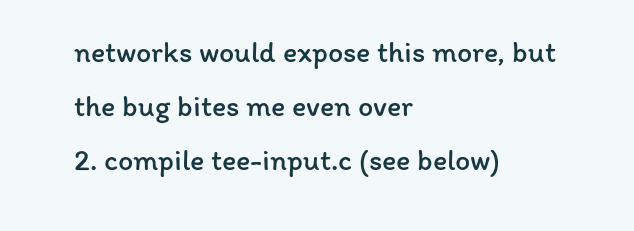networks would expose this more, but the bug bites me even over
2. compile tee-input.c (see below)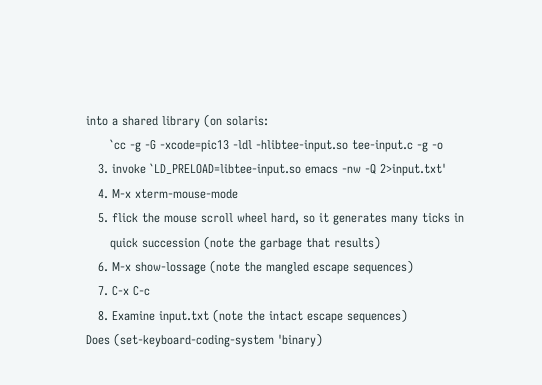into a shared library (on solaris:
      `cc -g -G -xcode=pic13 -ldl -hlibtee-input.so tee-input.c -g -o
   3. invoke `LD_PRELOAD=libtee-input.so emacs -nw -Q 2>input.txt'
   4. M-x xterm-mouse-mode
   5. flick the mouse scroll wheel hard, so it generates many ticks in
      quick succession (note the garbage that results)
   6. M-x show-lossage (note the mangled escape sequences)
   7. C-x C-c
   8. Examine input.txt (note the intact escape sequences)
Does (set-keyboard-coding-system 'binary)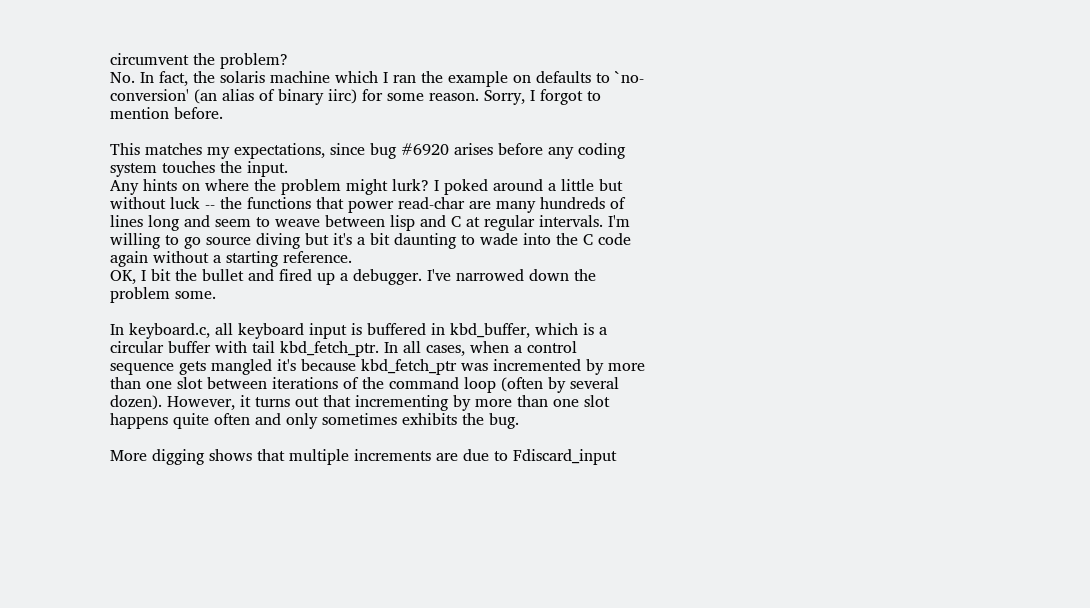circumvent the problem?
No. In fact, the solaris machine which I ran the example on defaults to `no-conversion' (an alias of binary iirc) for some reason. Sorry, I forgot to mention before.

This matches my expectations, since bug #6920 arises before any coding system touches the input.
Any hints on where the problem might lurk? I poked around a little but without luck -- the functions that power read-char are many hundreds of lines long and seem to weave between lisp and C at regular intervals. I'm willing to go source diving but it's a bit daunting to wade into the C code again without a starting reference.
OK, I bit the bullet and fired up a debugger. I've narrowed down the problem some.

In keyboard.c, all keyboard input is buffered in kbd_buffer, which is a circular buffer with tail kbd_fetch_ptr. In all cases, when a control sequence gets mangled it's because kbd_fetch_ptr was incremented by more than one slot between iterations of the command loop (often by several dozen). However, it turns out that incrementing by more than one slot happens quite often and only sometimes exhibits the bug.

More digging shows that multiple increments are due to Fdiscard_input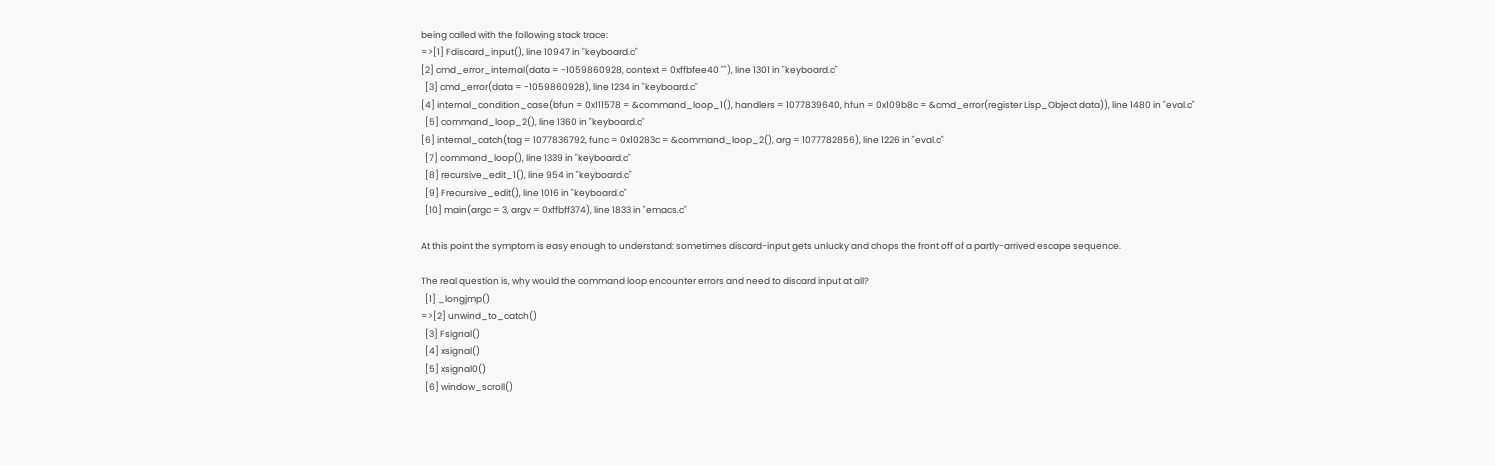being called with the following stack trace:
=>[1] Fdiscard_input(), line 10947 in "keyboard.c"
[2] cmd_error_internal(data = -1059860928, context = 0xffbfee40 ""), line 1301 in "keyboard.c"
  [3] cmd_error(data = -1059860928), line 1234 in "keyboard.c"
[4] internal_condition_case(bfun = 0x111578 = &command_loop_1(), handlers = 1077839640, hfun = 0x109b8c = &cmd_error(register Lisp_Object data)), line 1480 in "eval.c"
  [5] command_loop_2(), line 1360 in "keyboard.c"
[6] internal_catch(tag = 1077836792, func = 0x10283c = &command_loop_2(), arg = 1077782856), line 1226 in "eval.c"
  [7] command_loop(), line 1339 in "keyboard.c"
  [8] recursive_edit_1(), line 954 in "keyboard.c"
  [9] Frecursive_edit(), line 1016 in "keyboard.c"
  [10] main(argc = 3, argv = 0xffbff374), line 1833 in "emacs.c"

At this point the symptom is easy enough to understand: sometimes discard-input gets unlucky and chops the front off of a partly-arrived escape sequence.

The real question is, why would the command loop encounter errors and need to discard input at all?
  [1] _longjmp()
=>[2] unwind_to_catch()
  [3] Fsignal()
  [4] xsignal()
  [5] xsignal0()
  [6] window_scroll()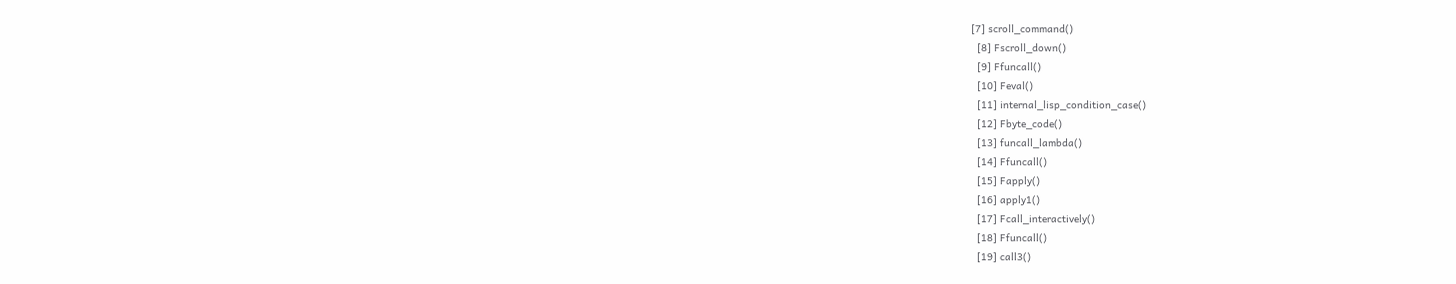[7] scroll_command()
  [8] Fscroll_down()
  [9] Ffuncall()
  [10] Feval()
  [11] internal_lisp_condition_case()
  [12] Fbyte_code()
  [13] funcall_lambda()
  [14] Ffuncall()
  [15] Fapply()
  [16] apply1()
  [17] Fcall_interactively()
  [18] Ffuncall()
  [19] call3()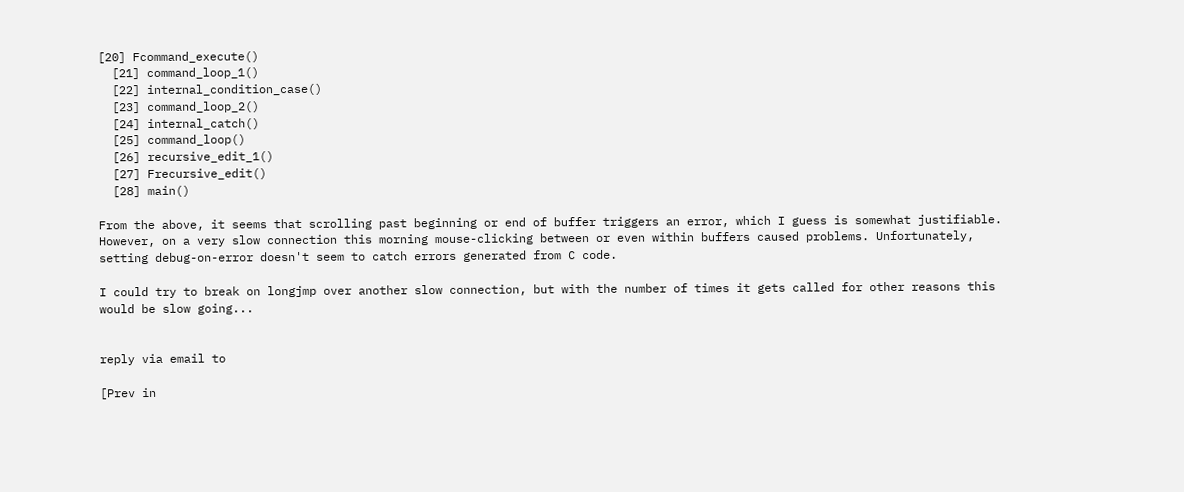[20] Fcommand_execute()
  [21] command_loop_1()
  [22] internal_condition_case()
  [23] command_loop_2()
  [24] internal_catch()
  [25] command_loop()
  [26] recursive_edit_1()
  [27] Frecursive_edit()
  [28] main()

From the above, it seems that scrolling past beginning or end of buffer triggers an error, which I guess is somewhat justifiable. However, on a very slow connection this morning mouse-clicking between or even within buffers caused problems. Unfortunately, setting debug-on-error doesn't seem to catch errors generated from C code.

I could try to break on longjmp over another slow connection, but with the number of times it gets called for other reasons this would be slow going...


reply via email to

[Prev in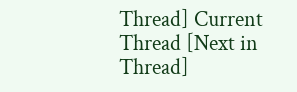Thread] Current Thread [Next in Thread]